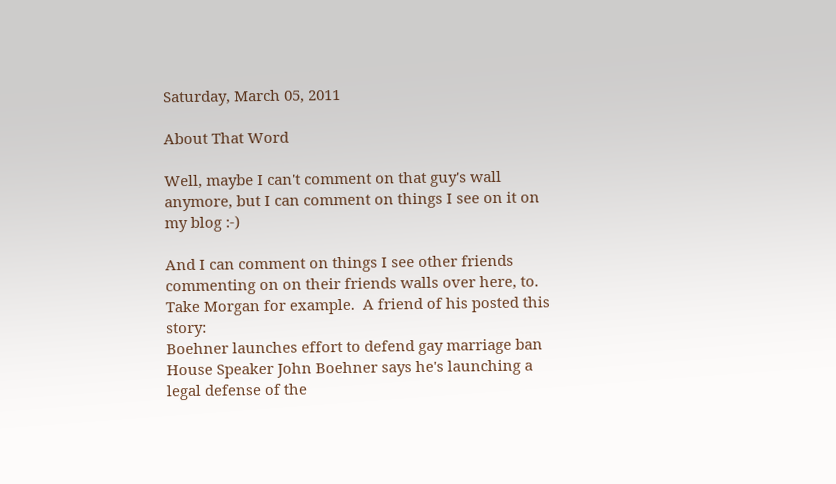Saturday, March 05, 2011

About That Word

Well, maybe I can't comment on that guy's wall anymore, but I can comment on things I see on it on my blog :-)

And I can comment on things I see other friends commenting on on their friends walls over here, to. Take Morgan for example.  A friend of his posted this story:
Boehner launches effort to defend gay marriage ban House Speaker John Boehner says he's launching a legal defense of the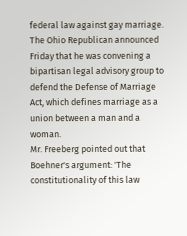federal law against gay marriage. The Ohio Republican announced Friday that he was convening a bipartisan legal advisory group to defend the Defense of Marriage Act, which defines marriage as a union between a man and a woman.
Mr. Freeberg pointed out that Boehner's argument: 'The constitutionality of this law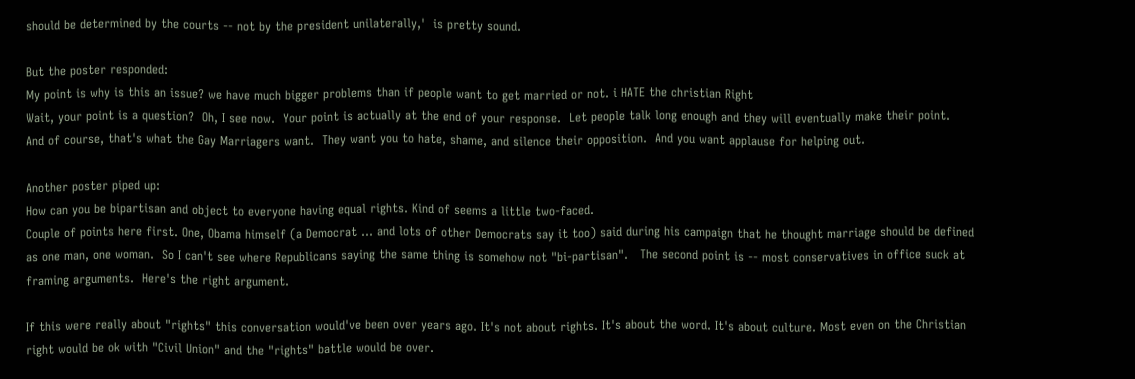should be determined by the courts -- not by the president unilaterally,'  is pretty sound.

But the poster responded:
My point is why is this an issue? we have much bigger problems than if people want to get married or not. i HATE the christian Right
Wait, your point is a question?  Oh, I see now.  Your point is actually at the end of your response.  Let people talk long enough and they will eventually make their point.   And of course, that's what the Gay Marriagers want.  They want you to hate, shame, and silence their opposition.  And you want applause for helping out.

Another poster piped up:
How can you be bipartisan and object to everyone having equal rights. Kind of seems a little two-faced.
Couple of points here first. One, Obama himself (a Democrat ... and lots of other Democrats say it too) said during his campaign that he thought marriage should be defined as one man, one woman.  So I can't see where Republicans saying the same thing is somehow not "bi-partisan".   The second point is -- most conservatives in office suck at framing arguments.  Here's the right argument.

If this were really about "rights" this conversation would've been over years ago. It's not about rights. It's about the word. It's about culture. Most even on the Christian right would be ok with "Civil Union" and the "rights" battle would be over.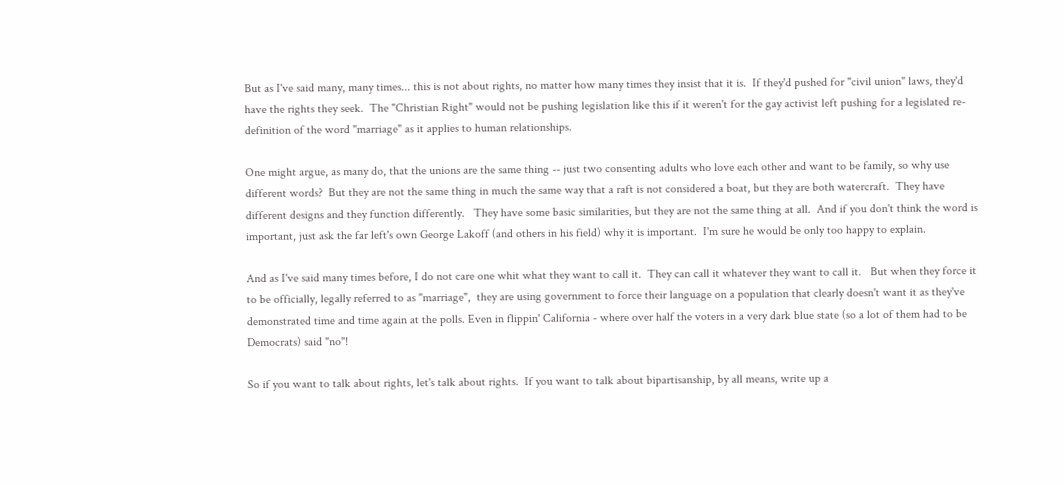But as I've said many, many times... this is not about rights, no matter how many times they insist that it is.  If they'd pushed for "civil union" laws, they'd have the rights they seek.  The "Christian Right" would not be pushing legislation like this if it weren't for the gay activist left pushing for a legislated re-definition of the word "marriage" as it applies to human relationships.

One might argue, as many do, that the unions are the same thing -- just two consenting adults who love each other and want to be family, so why use different words?  But they are not the same thing in much the same way that a raft is not considered a boat, but they are both watercraft.  They have different designs and they function differently.   They have some basic similarities, but they are not the same thing at all.  And if you don't think the word is important, just ask the far left's own George Lakoff (and others in his field) why it is important.  I'm sure he would be only too happy to explain.

And as I've said many times before, I do not care one whit what they want to call it.  They can call it whatever they want to call it.   But when they force it to be officially, legally referred to as "marriage",  they are using government to force their language on a population that clearly doesn't want it as they've demonstrated time and time again at the polls. Even in flippin' California - where over half the voters in a very dark blue state (so a lot of them had to be Democrats) said "no"!

So if you want to talk about rights, let's talk about rights.  If you want to talk about bipartisanship, by all means, write up a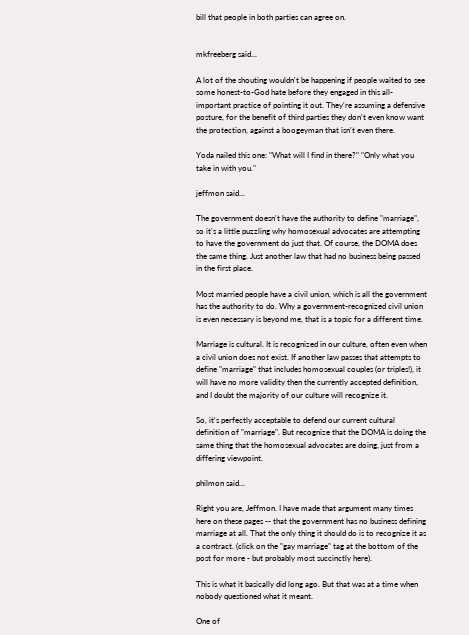bill that people in both parties can agree on.


mkfreeberg said...

A lot of the shouting wouldn't be happening if people waited to see some honest-to-God hate before they engaged in this all-important practice of pointing it out. They're assuming a defensive posture, for the benefit of third parties they don't even know want the protection, against a boogeyman that isn't even there.

Yoda nailed this one: "What will I find in there?" "Only what you take in with you."

jeffmon said...

The government doesn't have the authority to define "marriage", so it's a little puzzling why homosexual advocates are attempting to have the government do just that. Of course, the DOMA does the same thing. Just another law that had no business being passed in the first place.

Most married people have a civil union, which is all the government has the authority to do. Why a government-recognized civil union is even necessary is beyond me, that is a topic for a different time.

Marriage is cultural. It is recognized in our culture, often even when a civil union does not exist. If another law passes that attempts to define "marriage" that includes homosexual couples (or triples!), it will have no more validity then the currently accepted definition, and I doubt the majority of our culture will recognize it.

So, it's perfectly acceptable to defend our current cultural definition of "marriage". But recognize that the DOMA is doing the same thing that the homosexual advocates are doing, just from a differing viewpoint.

philmon said...

Right you are, Jeffmon. I have made that argument many times here on these pages -- that the government has no business defining marriage at all. That the only thing it should do is to recognize it as a contract. (click on the "gay marriage" tag at the bottom of the post for more - but probably most succinctly here).

This is what it basically did long ago. But that was at a time when nobody questioned what it meant.

One of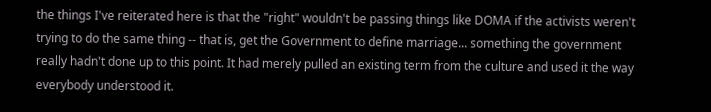the things I've reiterated here is that the "right" wouldn't be passing things like DOMA if the activists weren't trying to do the same thing -- that is, get the Government to define marriage... something the government really hadn't done up to this point. It had merely pulled an existing term from the culture and used it the way everybody understood it.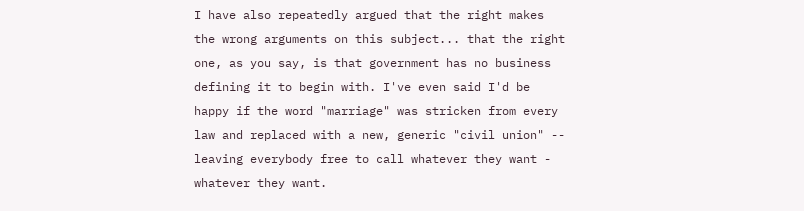I have also repeatedly argued that the right makes the wrong arguments on this subject... that the right one, as you say, is that government has no business defining it to begin with. I've even said I'd be happy if the word "marriage" was stricken from every law and replaced with a new, generic "civil union" -- leaving everybody free to call whatever they want - whatever they want.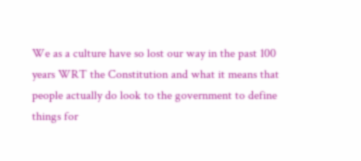We as a culture have so lost our way in the past 100 years WRT the Constitution and what it means that people actually do look to the government to define things for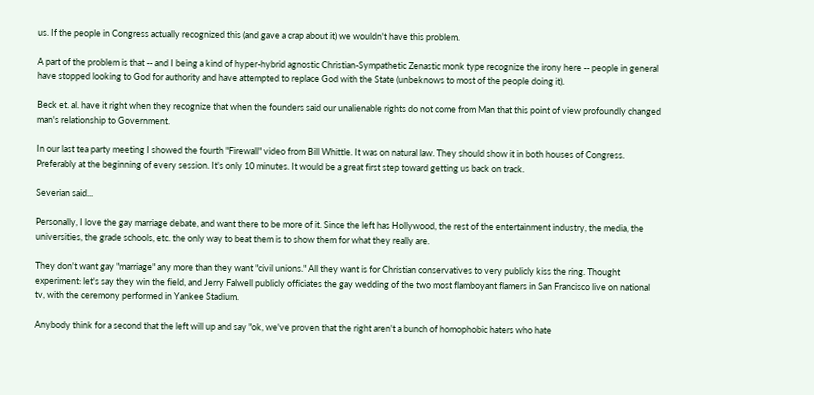us. If the people in Congress actually recognized this (and gave a crap about it) we wouldn't have this problem.

A part of the problem is that -- and I being a kind of hyper-hybrid agnostic Christian-Sympathetic Zenastic monk type recognize the irony here -- people in general have stopped looking to God for authority and have attempted to replace God with the State (unbeknows to most of the people doing it).

Beck et. al. have it right when they recognize that when the founders said our unalienable rights do not come from Man that this point of view profoundly changed man's relationship to Government.

In our last tea party meeting I showed the fourth "Firewall" video from Bill Whittle. It was on natural law. They should show it in both houses of Congress. Preferably at the beginning of every session. It's only 10 minutes. It would be a great first step toward getting us back on track.

Severian said...

Personally, I love the gay marriage debate, and want there to be more of it. Since the left has Hollywood, the rest of the entertainment industry, the media, the universities, the grade schools, etc. the only way to beat them is to show them for what they really are.

They don't want gay "marriage" any more than they want "civil unions." All they want is for Christian conservatives to very publicly kiss the ring. Thought experiment: let's say they win the field, and Jerry Falwell publicly officiates the gay wedding of the two most flamboyant flamers in San Francisco live on national tv, with the ceremony performed in Yankee Stadium.

Anybody think for a second that the left will up and say "ok, we've proven that the right aren't a bunch of homophobic haters who hate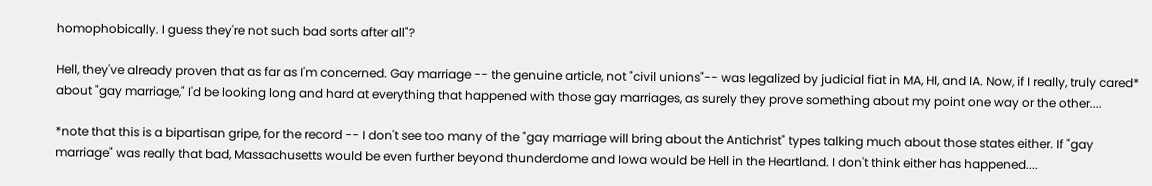homophobically. I guess they're not such bad sorts after all"?

Hell, they've already proven that as far as I'm concerned. Gay marriage -- the genuine article, not "civil unions"-- was legalized by judicial fiat in MA, HI, and IA. Now, if I really, truly cared* about "gay marriage," I'd be looking long and hard at everything that happened with those gay marriages, as surely they prove something about my point one way or the other....

*note that this is a bipartisan gripe, for the record -- I don't see too many of the "gay marriage will bring about the Antichrist" types talking much about those states either. If "gay marriage" was really that bad, Massachusetts would be even further beyond thunderdome and Iowa would be Hell in the Heartland. I don't think either has happened....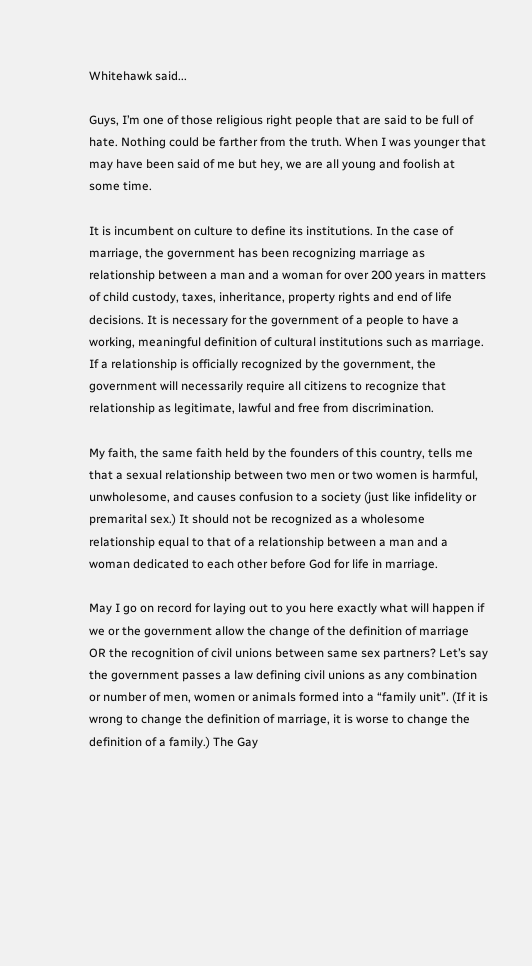Whitehawk said...

Guys, I’m one of those religious right people that are said to be full of hate. Nothing could be farther from the truth. When I was younger that may have been said of me but hey, we are all young and foolish at some time.

It is incumbent on culture to define its institutions. In the case of marriage, the government has been recognizing marriage as relationship between a man and a woman for over 200 years in matters of child custody, taxes, inheritance, property rights and end of life decisions. It is necessary for the government of a people to have a working, meaningful definition of cultural institutions such as marriage. If a relationship is officially recognized by the government, the government will necessarily require all citizens to recognize that relationship as legitimate, lawful and free from discrimination.

My faith, the same faith held by the founders of this country, tells me that a sexual relationship between two men or two women is harmful, unwholesome, and causes confusion to a society (just like infidelity or premarital sex.) It should not be recognized as a wholesome relationship equal to that of a relationship between a man and a woman dedicated to each other before God for life in marriage.

May I go on record for laying out to you here exactly what will happen if we or the government allow the change of the definition of marriage OR the recognition of civil unions between same sex partners? Let’s say the government passes a law defining civil unions as any combination or number of men, women or animals formed into a “family unit”. (If it is wrong to change the definition of marriage, it is worse to change the definition of a family.) The Gay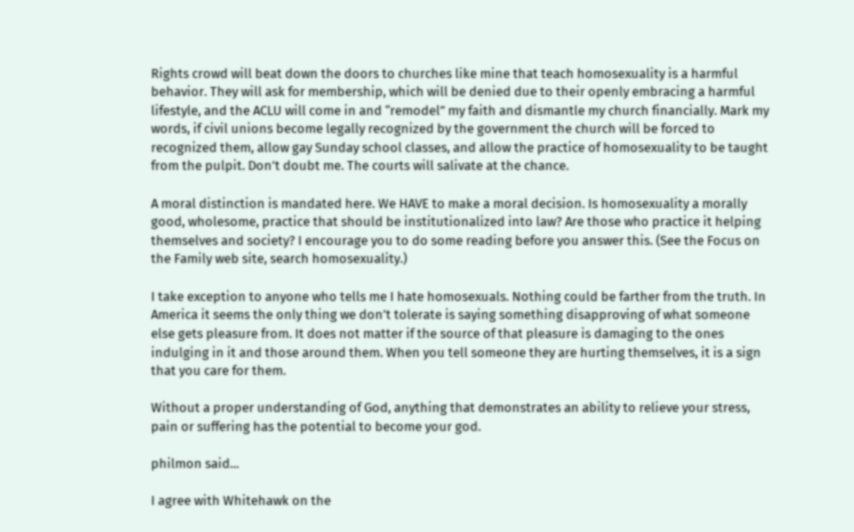Rights crowd will beat down the doors to churches like mine that teach homosexuality is a harmful behavior. They will ask for membership, which will be denied due to their openly embracing a harmful lifestyle, and the ACLU will come in and “remodel” my faith and dismantle my church financially. Mark my words, if civil unions become legally recognized by the government the church will be forced to recognized them, allow gay Sunday school classes, and allow the practice of homosexuality to be taught from the pulpit. Don’t doubt me. The courts will salivate at the chance.

A moral distinction is mandated here. We HAVE to make a moral decision. Is homosexuality a morally good, wholesome, practice that should be institutionalized into law? Are those who practice it helping themselves and society? I encourage you to do some reading before you answer this. (See the Focus on the Family web site, search homosexuality.)

I take exception to anyone who tells me I hate homosexuals. Nothing could be farther from the truth. In America it seems the only thing we don’t tolerate is saying something disapproving of what someone else gets pleasure from. It does not matter if the source of that pleasure is damaging to the ones indulging in it and those around them. When you tell someone they are hurting themselves, it is a sign that you care for them.

Without a proper understanding of God, anything that demonstrates an ability to relieve your stress, pain or suffering has the potential to become your god.

philmon said...

I agree with Whitehawk on the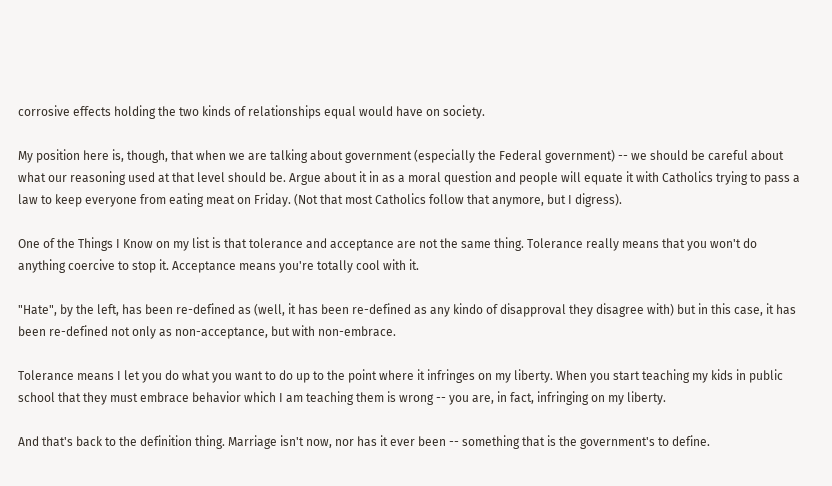corrosive effects holding the two kinds of relationships equal would have on society.

My position here is, though, that when we are talking about government (especially the Federal government) -- we should be careful about what our reasoning used at that level should be. Argue about it in as a moral question and people will equate it with Catholics trying to pass a law to keep everyone from eating meat on Friday. (Not that most Catholics follow that anymore, but I digress).

One of the Things I Know on my list is that tolerance and acceptance are not the same thing. Tolerance really means that you won't do anything coercive to stop it. Acceptance means you're totally cool with it.

"Hate", by the left, has been re-defined as (well, it has been re-defined as any kindo of disapproval they disagree with) but in this case, it has been re-defined not only as non-acceptance, but with non-embrace.

Tolerance means I let you do what you want to do up to the point where it infringes on my liberty. When you start teaching my kids in public school that they must embrace behavior which I am teaching them is wrong -- you are, in fact, infringing on my liberty.

And that's back to the definition thing. Marriage isn't now, nor has it ever been -- something that is the government's to define.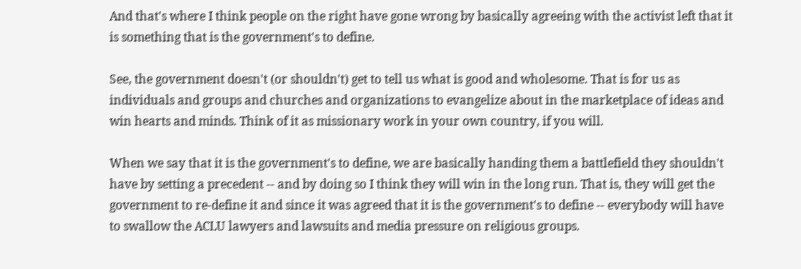And that's where I think people on the right have gone wrong by basically agreeing with the activist left that it is something that is the government's to define.

See, the government doesn't (or shouldn't) get to tell us what is good and wholesome. That is for us as individuals and groups and churches and organizations to evangelize about in the marketplace of ideas and win hearts and minds. Think of it as missionary work in your own country, if you will.

When we say that it is the government's to define, we are basically handing them a battlefield they shouldn't have by setting a precedent -- and by doing so I think they will win in the long run. That is, they will get the government to re-define it and since it was agreed that it is the government's to define -- everybody will have to swallow the ACLU lawyers and lawsuits and media pressure on religious groups.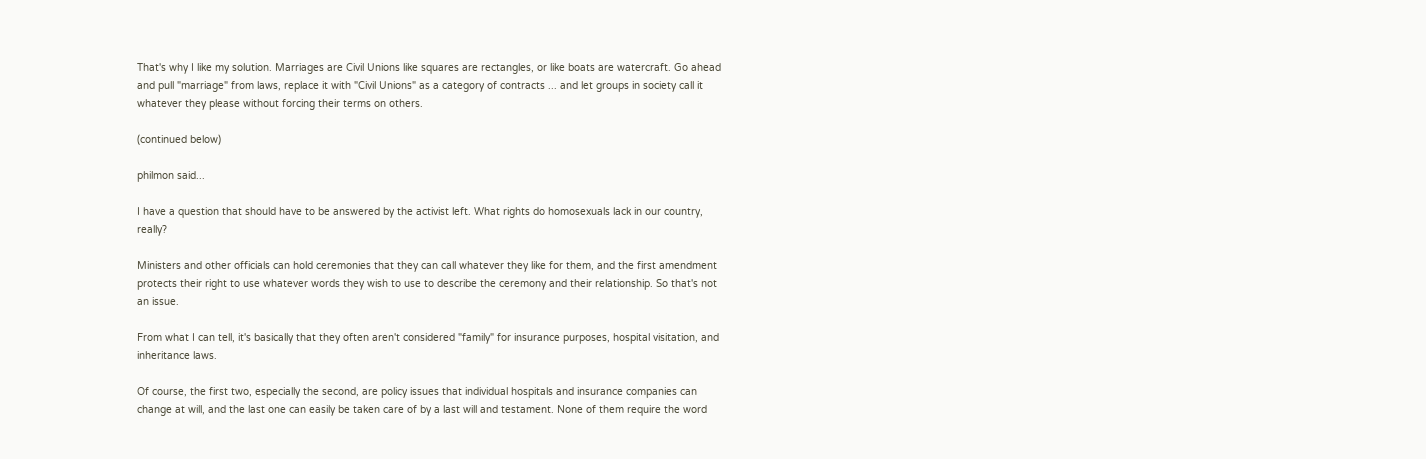That's why I like my solution. Marriages are Civil Unions like squares are rectangles, or like boats are watercraft. Go ahead and pull "marriage" from laws, replace it with "Civil Unions" as a category of contracts ... and let groups in society call it whatever they please without forcing their terms on others.

(continued below)

philmon said...

I have a question that should have to be answered by the activist left. What rights do homosexuals lack in our country, really?

Ministers and other officials can hold ceremonies that they can call whatever they like for them, and the first amendment protects their right to use whatever words they wish to use to describe the ceremony and their relationship. So that's not an issue.

From what I can tell, it's basically that they often aren't considered "family" for insurance purposes, hospital visitation, and inheritance laws.

Of course, the first two, especially the second, are policy issues that individual hospitals and insurance companies can change at will, and the last one can easily be taken care of by a last will and testament. None of them require the word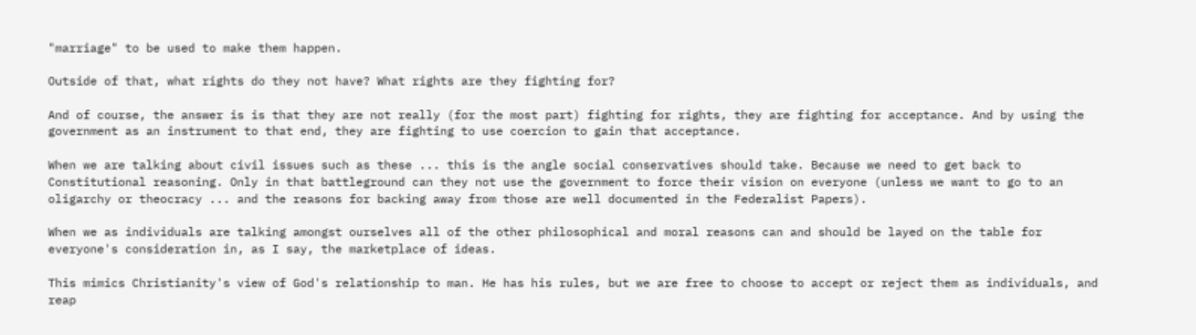"marriage" to be used to make them happen.

Outside of that, what rights do they not have? What rights are they fighting for?

And of course, the answer is is that they are not really (for the most part) fighting for rights, they are fighting for acceptance. And by using the government as an instrument to that end, they are fighting to use coercion to gain that acceptance.

When we are talking about civil issues such as these ... this is the angle social conservatives should take. Because we need to get back to Constitutional reasoning. Only in that battleground can they not use the government to force their vision on everyone (unless we want to go to an oligarchy or theocracy ... and the reasons for backing away from those are well documented in the Federalist Papers).

When we as individuals are talking amongst ourselves all of the other philosophical and moral reasons can and should be layed on the table for everyone's consideration in, as I say, the marketplace of ideas.

This mimics Christianity's view of God's relationship to man. He has his rules, but we are free to choose to accept or reject them as individuals, and reap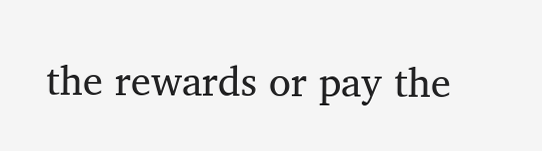the rewards or pay the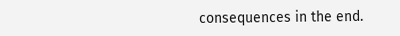consequences in the end.